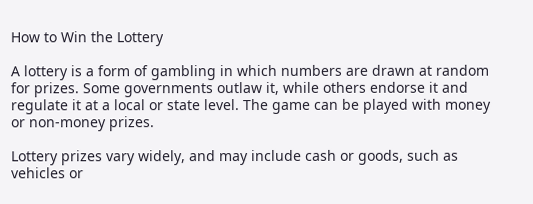How to Win the Lottery

A lottery is a form of gambling in which numbers are drawn at random for prizes. Some governments outlaw it, while others endorse it and regulate it at a local or state level. The game can be played with money or non-money prizes.

Lottery prizes vary widely, and may include cash or goods, such as vehicles or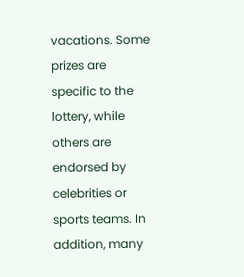vacations. Some prizes are specific to the lottery, while others are endorsed by celebrities or sports teams. In addition, many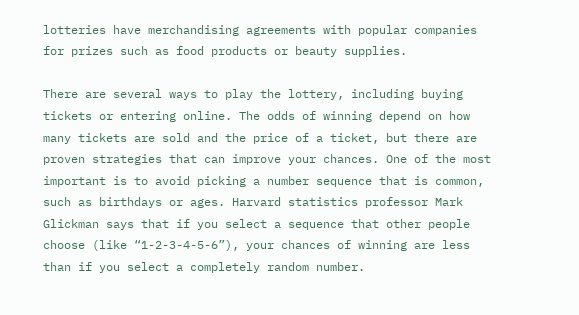lotteries have merchandising agreements with popular companies for prizes such as food products or beauty supplies.

There are several ways to play the lottery, including buying tickets or entering online. The odds of winning depend on how many tickets are sold and the price of a ticket, but there are proven strategies that can improve your chances. One of the most important is to avoid picking a number sequence that is common, such as birthdays or ages. Harvard statistics professor Mark Glickman says that if you select a sequence that other people choose (like “1-2-3-4-5-6”), your chances of winning are less than if you select a completely random number.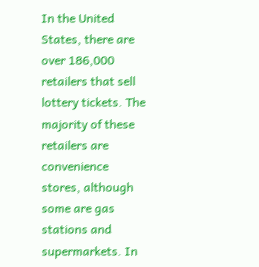In the United States, there are over 186,000 retailers that sell lottery tickets. The majority of these retailers are convenience stores, although some are gas stations and supermarkets. In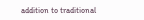addition to traditional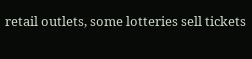retail outlets, some lotteries sell tickets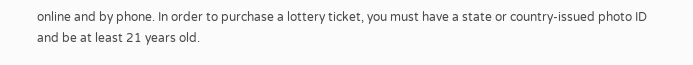online and by phone. In order to purchase a lottery ticket, you must have a state or country-issued photo ID and be at least 21 years old.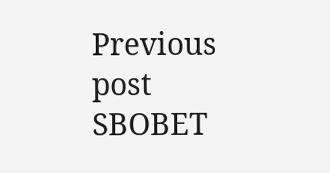Previous post SBOBET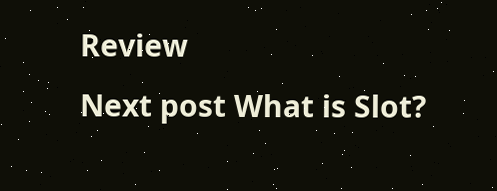Review
Next post What is Slot?